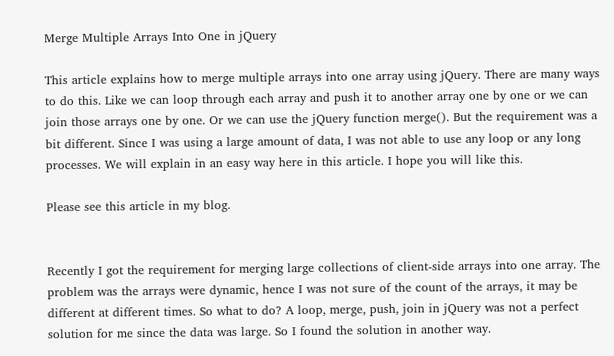Merge Multiple Arrays Into One in jQuery

This article explains how to merge multiple arrays into one array using jQuery. There are many ways to do this. Like we can loop through each array and push it to another array one by one or we can join those arrays one by one. Or we can use the jQuery function merge(). But the requirement was a bit different. Since I was using a large amount of data, I was not able to use any loop or any long processes. We will explain in an easy way here in this article. I hope you will like this.

Please see this article in my blog.


Recently I got the requirement for merging large collections of client-side arrays into one array. The problem was the arrays were dynamic, hence I was not sure of the count of the arrays, it may be different at different times. So what to do? A loop, merge, push, join in jQuery was not a perfect solution for me since the data was large. So I found the solution in another way.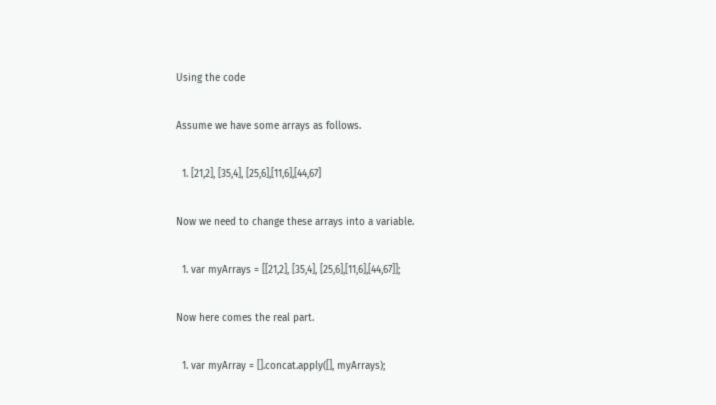Using the code

Assume we have some arrays as follows.

  1. [21,2], [35,4], [25,6],[11,6],[44,67]

Now we need to change these arrays into a variable.

  1. var myArrays = [[21,2], [35,4], [25,6],[11,6],[44,67]];

Now here comes the real part.

  1. var myArray = [].concat.apply([], myArrays);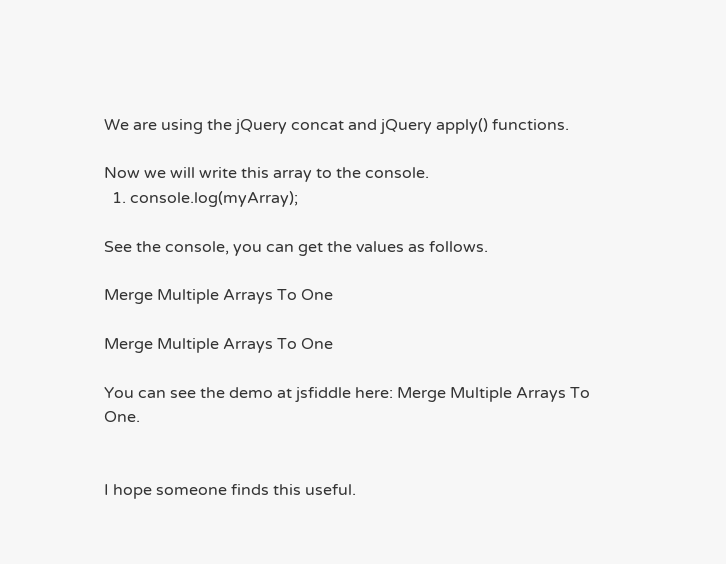We are using the jQuery concat and jQuery apply() functions.

Now we will write this array to the console.
  1. console.log(myArray);

See the console, you can get the values as follows.

Merge Multiple Arrays To One

Merge Multiple Arrays To One

You can see the demo at jsfiddle here: Merge Multiple Arrays To One.


I hope someone finds this useful.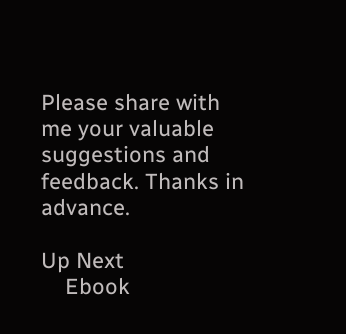Please share with me your valuable suggestions and feedback. Thanks in advance.

Up Next
    Ebook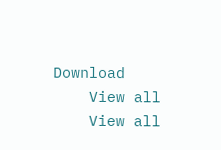Download
    View all
    View all